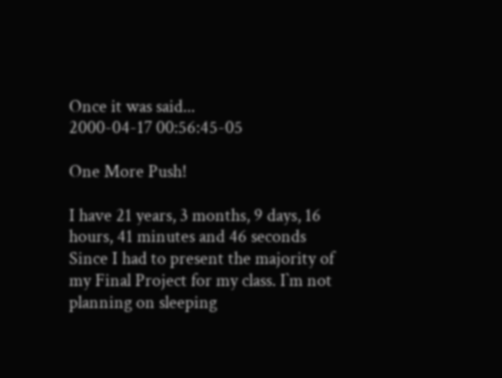Once it was said...
2000-04-17 00:56:45-05

One More Push!

I have 21 years, 3 months, 9 days, 16 hours, 41 minutes and 46 seconds Since I had to present the majority of my Final Project for my class. I`m not planning on sleeping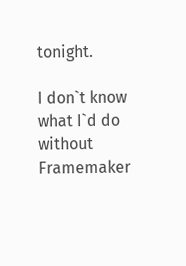tonight.

I don`t know what I`d do without Framemaker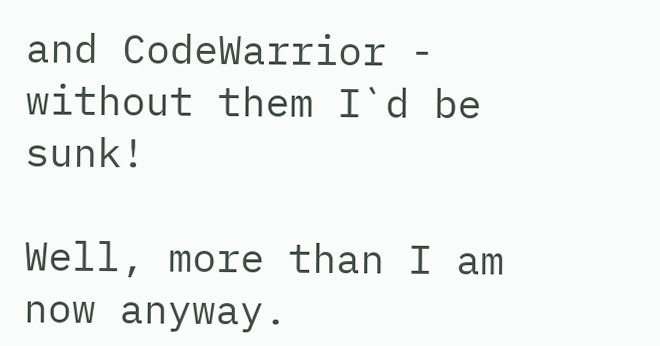and CodeWarrior - without them I`d be sunk!

Well, more than I am now anyway.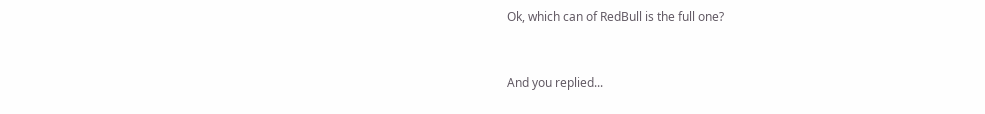Ok, which can of RedBull is the full one?


And you replied...